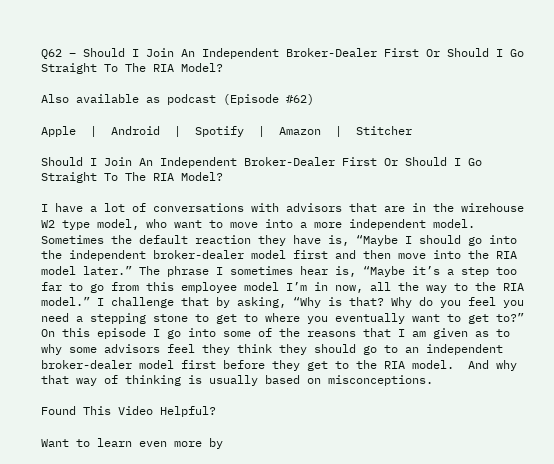Q62 – Should I Join An Independent Broker-Dealer First Or Should I Go Straight To The RIA Model?

Also available as podcast (Episode #62)

Apple  |  Android  |  Spotify  |  Amazon  |  Stitcher

Should I Join An Independent Broker-Dealer First Or Should I Go Straight To The RIA Model?

I have a lot of conversations with advisors that are in the wirehouse W2 type model, who want to move into a more independent model. Sometimes the default reaction they have is, “Maybe I should go into the independent broker-dealer model first and then move into the RIA model later.” The phrase I sometimes hear is, “Maybe it’s a step too far to go from this employee model I’m in now, all the way to the RIA model.” I challenge that by asking, “Why is that? Why do you feel you need a stepping stone to get to where you eventually want to get to?” On this episode I go into some of the reasons that I am given as to why some advisors feel they think they should go to an independent broker-dealer model first before they get to the RIA model.  And why that way of thinking is usually based on misconceptions.

Found This Video Helpful?

Want to learn even more by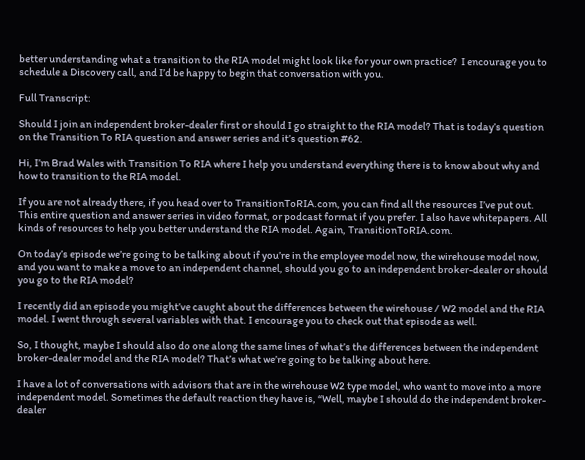better understanding what a transition to the RIA model might look like for your own practice?  I encourage you to schedule a Discovery call, and I’d be happy to begin that conversation with you.

Full Transcript:

Should I join an independent broker-dealer first or should I go straight to the RIA model? That is today’s question on the Transition To RIA question and answer series and it’s question #62.

Hi, I’m Brad Wales with Transition To RIA where I help you understand everything there is to know about why and how to transition to the RIA model.

If you are not already there, if you head over to TransitionToRIA.com, you can find all the resources I’ve put out.  This entire question and answer series in video format, or podcast format if you prefer. I also have whitepapers. All kinds of resources to help you better understand the RIA model. Again, TransitionToRIA.com.

On today’s episode we’re going to be talking about if you’re in the employee model now, the wirehouse model now, and you want to make a move to an independent channel, should you go to an independent broker-dealer or should you go to the RIA model?

I recently did an episode you might’ve caught about the differences between the wirehouse / W2 model and the RIA model. I went through several variables with that. I encourage you to check out that episode as well.

So, I thought, maybe I should also do one along the same lines of what’s the differences between the independent broker-dealer model and the RIA model? That’s what we’re going to be talking about here.

I have a lot of conversations with advisors that are in the wirehouse W2 type model, who want to move into a more independent model. Sometimes the default reaction they have is, “Well, maybe I should do the independent broker-dealer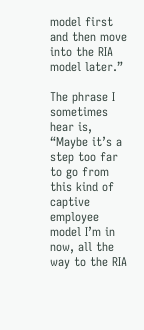model first and then move into the RIA model later.”

The phrase I sometimes hear is, “Maybe it’s a step too far to go from this kind of captive employee model I’m in now, all the way to the RIA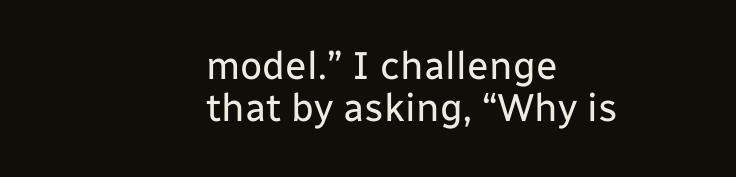model.” I challenge that by asking, “Why is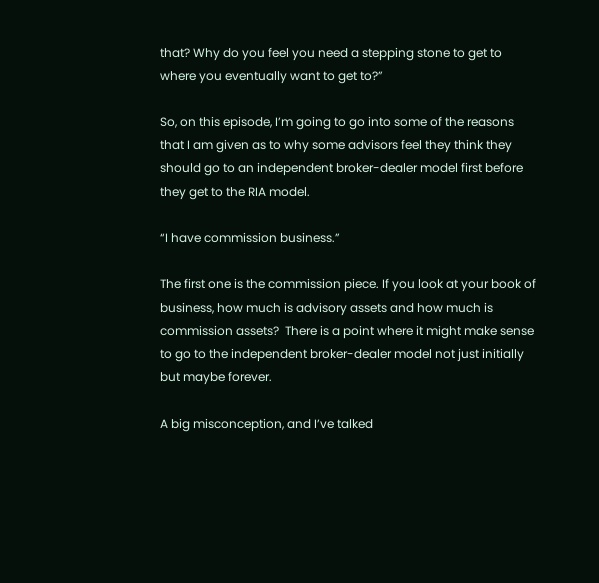that? Why do you feel you need a stepping stone to get to where you eventually want to get to?”

So, on this episode, I’m going to go into some of the reasons that I am given as to why some advisors feel they think they should go to an independent broker-dealer model first before they get to the RIA model.

“I have commission business.”

The first one is the commission piece. If you look at your book of business, how much is advisory assets and how much is commission assets?  There is a point where it might make sense to go to the independent broker-dealer model not just initially but maybe forever.

A big misconception, and I’ve talked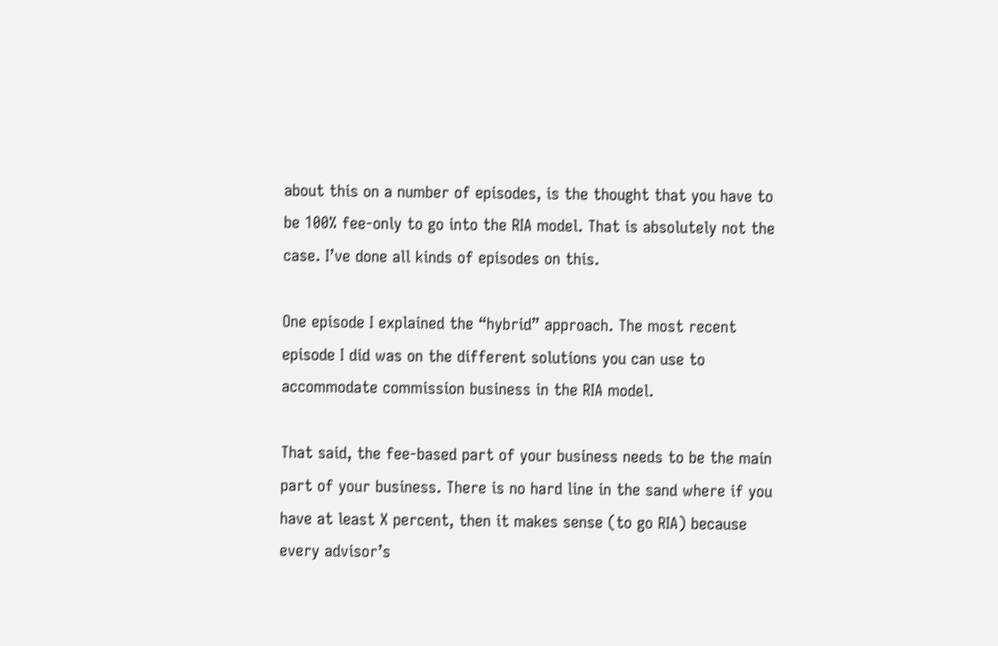about this on a number of episodes, is the thought that you have to be 100% fee-only to go into the RIA model. That is absolutely not the case. I’ve done all kinds of episodes on this.

One episode I explained the “hybrid” approach. The most recent episode I did was on the different solutions you can use to accommodate commission business in the RIA model.

That said, the fee-based part of your business needs to be the main part of your business. There is no hard line in the sand where if you have at least X percent, then it makes sense (to go RIA) because every advisor’s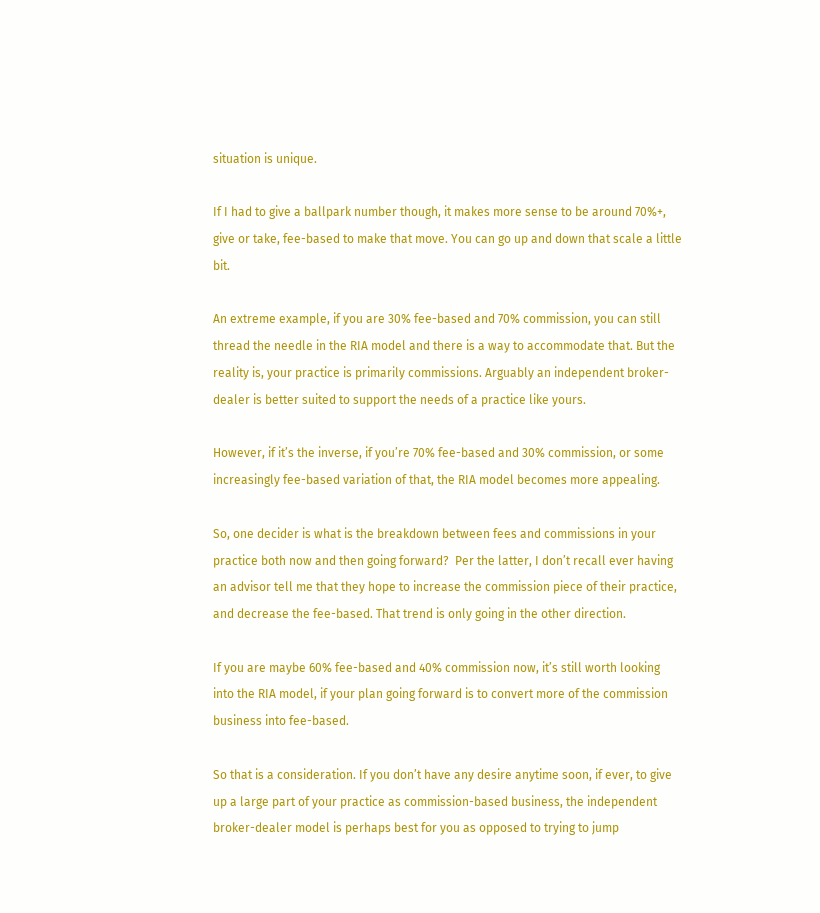situation is unique.

If I had to give a ballpark number though, it makes more sense to be around 70%+, give or take, fee-based to make that move. You can go up and down that scale a little bit.

An extreme example, if you are 30% fee-based and 70% commission, you can still thread the needle in the RIA model and there is a way to accommodate that. But the reality is, your practice is primarily commissions. Arguably an independent broker-dealer is better suited to support the needs of a practice like yours.

However, if it’s the inverse, if you’re 70% fee-based and 30% commission, or some increasingly fee-based variation of that, the RIA model becomes more appealing.

So, one decider is what is the breakdown between fees and commissions in your practice both now and then going forward?  Per the latter, I don’t recall ever having an advisor tell me that they hope to increase the commission piece of their practice, and decrease the fee-based. That trend is only going in the other direction.

If you are maybe 60% fee-based and 40% commission now, it’s still worth looking into the RIA model, if your plan going forward is to convert more of the commission business into fee-based.

So that is a consideration. If you don’t have any desire anytime soon, if ever, to give up a large part of your practice as commission-based business, the independent broker-dealer model is perhaps best for you as opposed to trying to jump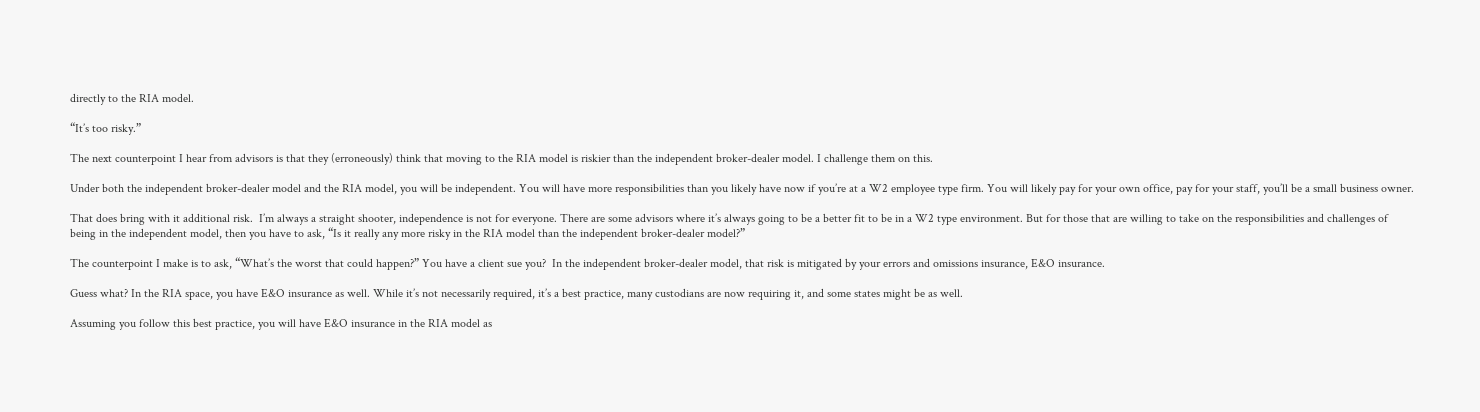directly to the RIA model.

“It’s too risky.”

The next counterpoint I hear from advisors is that they (erroneously) think that moving to the RIA model is riskier than the independent broker-dealer model. I challenge them on this.

Under both the independent broker-dealer model and the RIA model, you will be independent. You will have more responsibilities than you likely have now if you’re at a W2 employee type firm. You will likely pay for your own office, pay for your staff, you’ll be a small business owner.

That does bring with it additional risk.  I’m always a straight shooter, independence is not for everyone. There are some advisors where it’s always going to be a better fit to be in a W2 type environment. But for those that are willing to take on the responsibilities and challenges of being in the independent model, then you have to ask, “Is it really any more risky in the RIA model than the independent broker-dealer model?”

The counterpoint I make is to ask, “What’s the worst that could happen?” You have a client sue you?  In the independent broker-dealer model, that risk is mitigated by your errors and omissions insurance, E&O insurance.

Guess what? In the RIA space, you have E&O insurance as well. While it’s not necessarily required, it’s a best practice, many custodians are now requiring it, and some states might be as well.

Assuming you follow this best practice, you will have E&O insurance in the RIA model as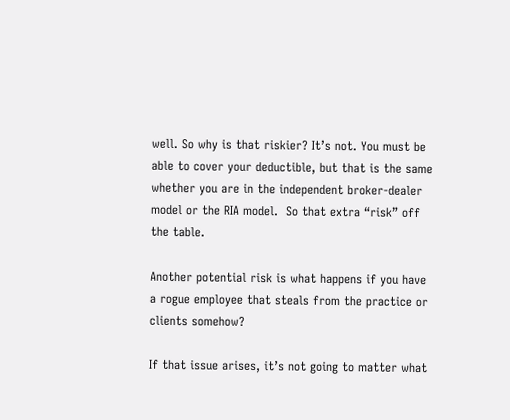well. So why is that riskier? It’s not. You must be able to cover your deductible, but that is the same whether you are in the independent broker-dealer model or the RIA model.  So that extra “risk” off the table.

Another potential risk is what happens if you have a rogue employee that steals from the practice or clients somehow?

If that issue arises, it’s not going to matter what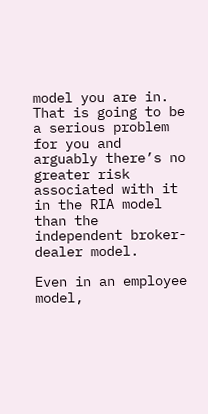model you are in. That is going to be a serious problem for you and arguably there’s no greater risk associated with it in the RIA model than the independent broker-dealer model.

Even in an employee model,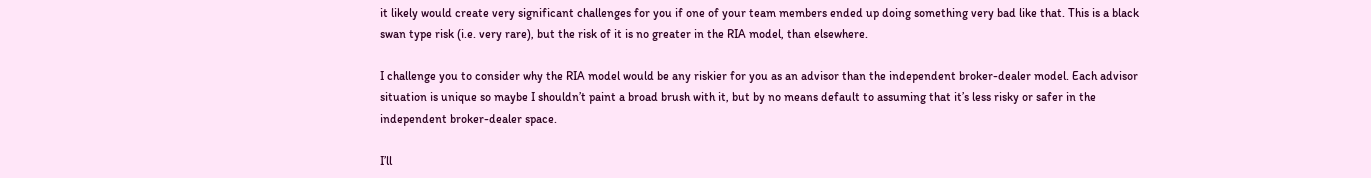it likely would create very significant challenges for you if one of your team members ended up doing something very bad like that. This is a black swan type risk (i.e. very rare), but the risk of it is no greater in the RIA model, than elsewhere.

I challenge you to consider why the RIA model would be any riskier for you as an advisor than the independent broker-dealer model. Each advisor situation is unique so maybe I shouldn’t paint a broad brush with it, but by no means default to assuming that it’s less risky or safer in the independent broker-dealer space.

I’ll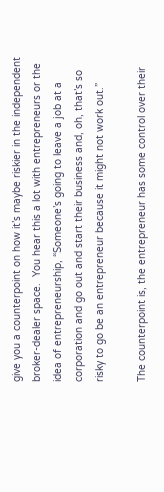give you a counterpoint on how it’s maybe riskier in the independent broker-dealer space.  You hear this a lot with entrepreneurs or the idea of entrepreneurship, “Someone’s going to leave a job at a corporation and go out and start their business and, oh, that’s so risky to go be an entrepreneur because it might not work out.”

The counterpoint is, the entrepreneur has some control over their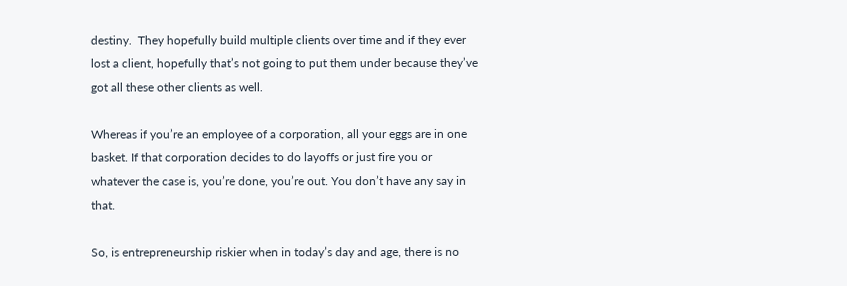destiny.  They hopefully build multiple clients over time and if they ever lost a client, hopefully that’s not going to put them under because they’ve got all these other clients as well.

Whereas if you’re an employee of a corporation, all your eggs are in one basket. If that corporation decides to do layoffs or just fire you or whatever the case is, you’re done, you’re out. You don’t have any say in that.

So, is entrepreneurship riskier when in today’s day and age, there is no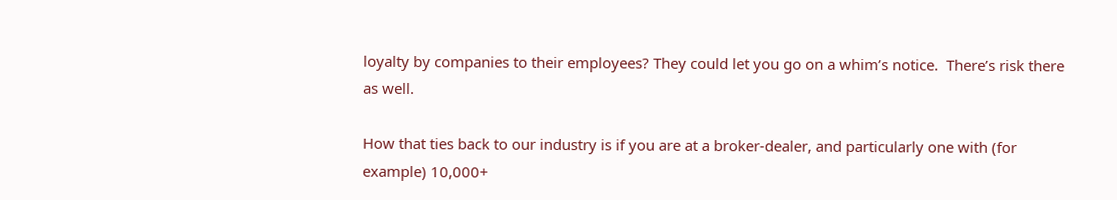loyalty by companies to their employees? They could let you go on a whim’s notice.  There’s risk there as well.

How that ties back to our industry is if you are at a broker-dealer, and particularly one with (for example) 10,000+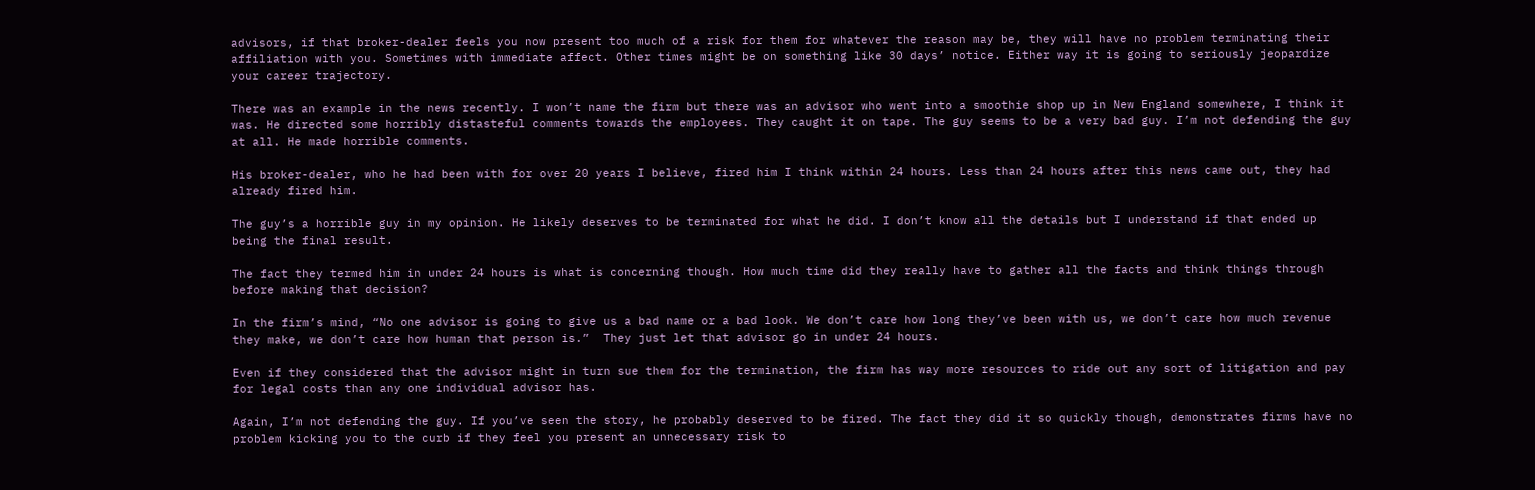advisors, if that broker-dealer feels you now present too much of a risk for them for whatever the reason may be, they will have no problem terminating their affiliation with you. Sometimes with immediate affect. Other times might be on something like 30 days’ notice. Either way it is going to seriously jeopardize your career trajectory.

There was an example in the news recently. I won’t name the firm but there was an advisor who went into a smoothie shop up in New England somewhere, I think it was. He directed some horribly distasteful comments towards the employees. They caught it on tape. The guy seems to be a very bad guy. I’m not defending the guy at all. He made horrible comments.

His broker-dealer, who he had been with for over 20 years I believe, fired him I think within 24 hours. Less than 24 hours after this news came out, they had already fired him.

The guy’s a horrible guy in my opinion. He likely deserves to be terminated for what he did. I don’t know all the details but I understand if that ended up being the final result.

The fact they termed him in under 24 hours is what is concerning though. How much time did they really have to gather all the facts and think things through before making that decision?

In the firm’s mind, “No one advisor is going to give us a bad name or a bad look. We don’t care how long they’ve been with us, we don’t care how much revenue they make, we don’t care how human that person is.”  They just let that advisor go in under 24 hours.

Even if they considered that the advisor might in turn sue them for the termination, the firm has way more resources to ride out any sort of litigation and pay for legal costs than any one individual advisor has.

Again, I’m not defending the guy. If you’ve seen the story, he probably deserved to be fired. The fact they did it so quickly though, demonstrates firms have no problem kicking you to the curb if they feel you present an unnecessary risk to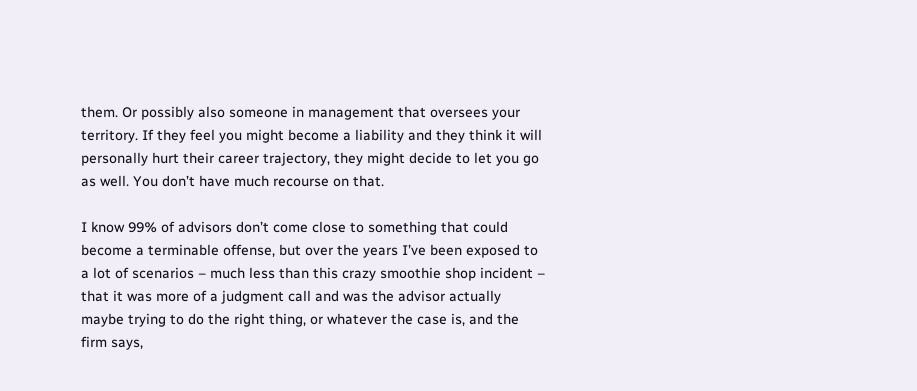them. Or possibly also someone in management that oversees your territory. If they feel you might become a liability and they think it will personally hurt their career trajectory, they might decide to let you go as well. You don’t have much recourse on that.

I know 99% of advisors don’t come close to something that could become a terminable offense, but over the years I’ve been exposed to a lot of scenarios – much less than this crazy smoothie shop incident – that it was more of a judgment call and was the advisor actually maybe trying to do the right thing, or whatever the case is, and the firm says,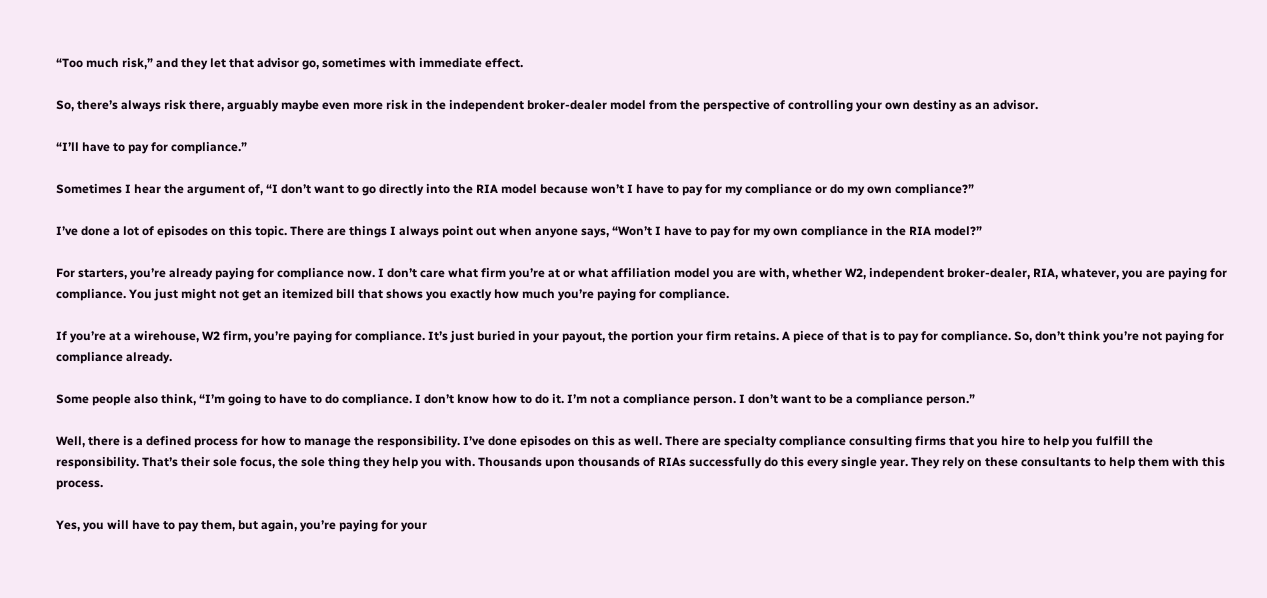“Too much risk,” and they let that advisor go, sometimes with immediate effect.

So, there’s always risk there, arguably maybe even more risk in the independent broker-dealer model from the perspective of controlling your own destiny as an advisor.

“I’ll have to pay for compliance.”

Sometimes I hear the argument of, “I don’t want to go directly into the RIA model because won’t I have to pay for my compliance or do my own compliance?”

I’ve done a lot of episodes on this topic. There are things I always point out when anyone says, “Won’t I have to pay for my own compliance in the RIA model?”

For starters, you’re already paying for compliance now. I don’t care what firm you’re at or what affiliation model you are with, whether W2, independent broker-dealer, RIA, whatever, you are paying for compliance. You just might not get an itemized bill that shows you exactly how much you’re paying for compliance.

If you’re at a wirehouse, W2 firm, you’re paying for compliance. It’s just buried in your payout, the portion your firm retains. A piece of that is to pay for compliance. So, don’t think you’re not paying for compliance already.

Some people also think, “I’m going to have to do compliance. I don’t know how to do it. I’m not a compliance person. I don’t want to be a compliance person.”

Well, there is a defined process for how to manage the responsibility. I’ve done episodes on this as well. There are specialty compliance consulting firms that you hire to help you fulfill the responsibility. That’s their sole focus, the sole thing they help you with. Thousands upon thousands of RIAs successfully do this every single year. They rely on these consultants to help them with this process.

Yes, you will have to pay them, but again, you’re paying for your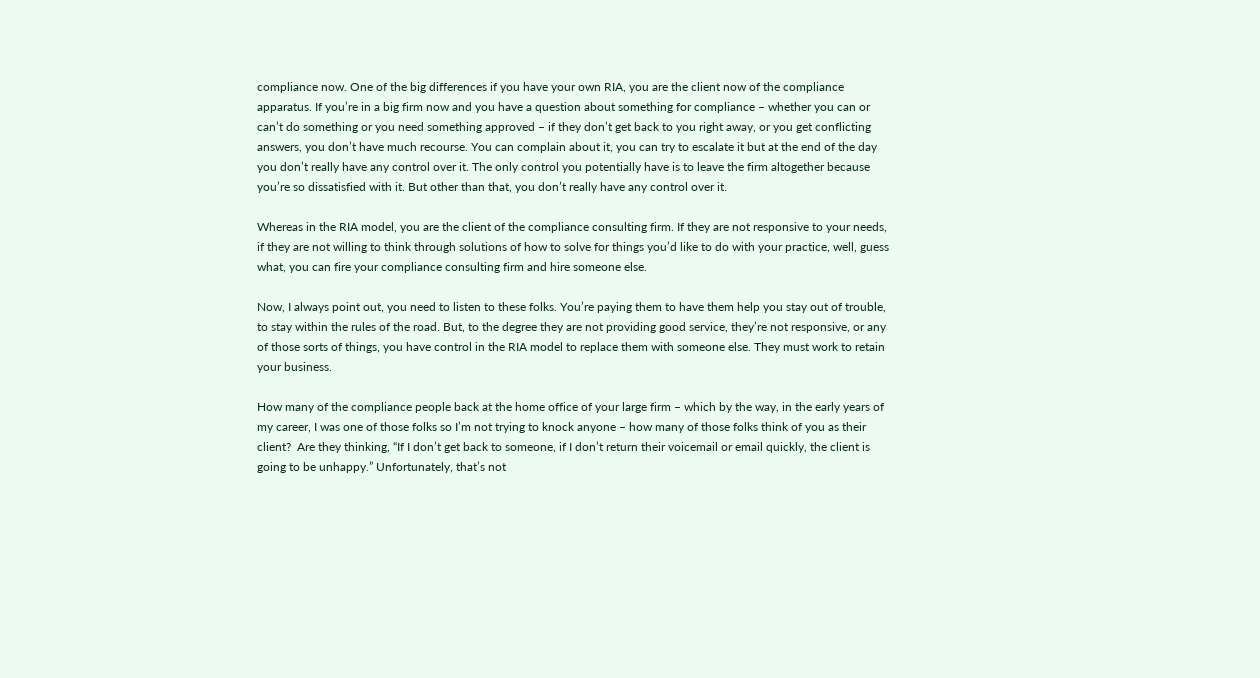compliance now. One of the big differences if you have your own RIA, you are the client now of the compliance apparatus. If you’re in a big firm now and you have a question about something for compliance – whether you can or can’t do something or you need something approved – if they don’t get back to you right away, or you get conflicting answers, you don’t have much recourse. You can complain about it, you can try to escalate it but at the end of the day you don’t really have any control over it. The only control you potentially have is to leave the firm altogether because you’re so dissatisfied with it. But other than that, you don’t really have any control over it.

Whereas in the RIA model, you are the client of the compliance consulting firm. If they are not responsive to your needs, if they are not willing to think through solutions of how to solve for things you’d like to do with your practice, well, guess what, you can fire your compliance consulting firm and hire someone else.

Now, I always point out, you need to listen to these folks. You’re paying them to have them help you stay out of trouble, to stay within the rules of the road. But, to the degree they are not providing good service, they’re not responsive, or any of those sorts of things, you have control in the RIA model to replace them with someone else. They must work to retain your business.

How many of the compliance people back at the home office of your large firm – which by the way, in the early years of my career, I was one of those folks so I’m not trying to knock anyone – how many of those folks think of you as their client?  Are they thinking, “If I don’t get back to someone, if I don’t return their voicemail or email quickly, the client is going to be unhappy.” Unfortunately, that’s not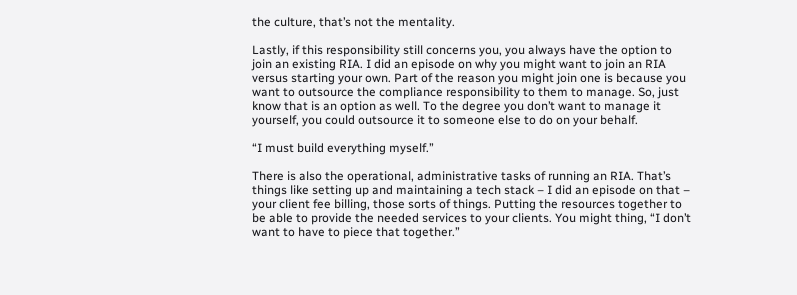the culture, that’s not the mentality.

Lastly, if this responsibility still concerns you, you always have the option to join an existing RIA. I did an episode on why you might want to join an RIA versus starting your own. Part of the reason you might join one is because you want to outsource the compliance responsibility to them to manage. So, just know that is an option as well. To the degree you don’t want to manage it yourself, you could outsource it to someone else to do on your behalf.

“I must build everything myself.”

There is also the operational, administrative tasks of running an RIA. That’s things like setting up and maintaining a tech stack – I did an episode on that –  your client fee billing, those sorts of things. Putting the resources together to be able to provide the needed services to your clients. You might thing, “I don’t want to have to piece that together.”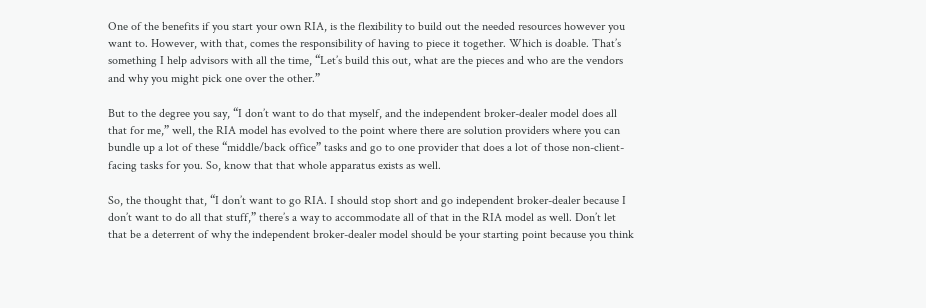One of the benefits if you start your own RIA, is the flexibility to build out the needed resources however you want to. However, with that, comes the responsibility of having to piece it together. Which is doable. That’s something I help advisors with all the time, “Let’s build this out, what are the pieces and who are the vendors and why you might pick one over the other.”

But to the degree you say, “I don’t want to do that myself, and the independent broker-dealer model does all that for me,” well, the RIA model has evolved to the point where there are solution providers where you can bundle up a lot of these “middle/back office” tasks and go to one provider that does a lot of those non-client-facing tasks for you. So, know that that whole apparatus exists as well.

So, the thought that, “I don’t want to go RIA. I should stop short and go independent broker-dealer because I don’t want to do all that stuff,” there’s a way to accommodate all of that in the RIA model as well. Don’t let that be a deterrent of why the independent broker-dealer model should be your starting point because you think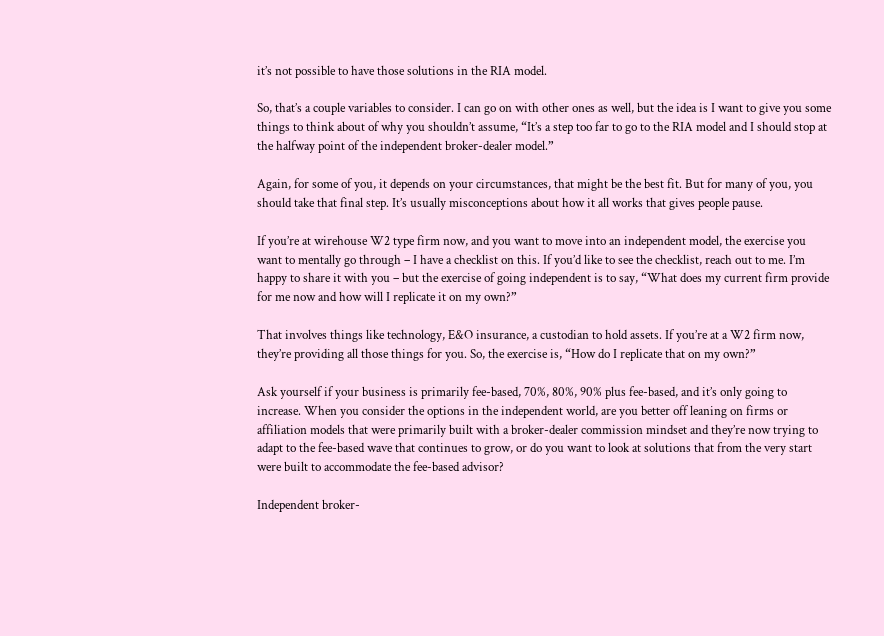it’s not possible to have those solutions in the RIA model.

So, that’s a couple variables to consider. I can go on with other ones as well, but the idea is I want to give you some things to think about of why you shouldn’t assume, “It’s a step too far to go to the RIA model and I should stop at the halfway point of the independent broker-dealer model.”

Again, for some of you, it depends on your circumstances, that might be the best fit. But for many of you, you should take that final step. It’s usually misconceptions about how it all works that gives people pause.

If you’re at wirehouse W2 type firm now, and you want to move into an independent model, the exercise you want to mentally go through – I have a checklist on this. If you’d like to see the checklist, reach out to me. I’m happy to share it with you – but the exercise of going independent is to say, “What does my current firm provide for me now and how will I replicate it on my own?”

That involves things like technology, E&O insurance, a custodian to hold assets. If you’re at a W2 firm now, they’re providing all those things for you. So, the exercise is, “How do I replicate that on my own?”

Ask yourself if your business is primarily fee-based, 70%, 80%, 90% plus fee-based, and it’s only going to increase. When you consider the options in the independent world, are you better off leaning on firms or affiliation models that were primarily built with a broker-dealer commission mindset and they’re now trying to adapt to the fee-based wave that continues to grow, or do you want to look at solutions that from the very start were built to accommodate the fee-based advisor?

Independent broker-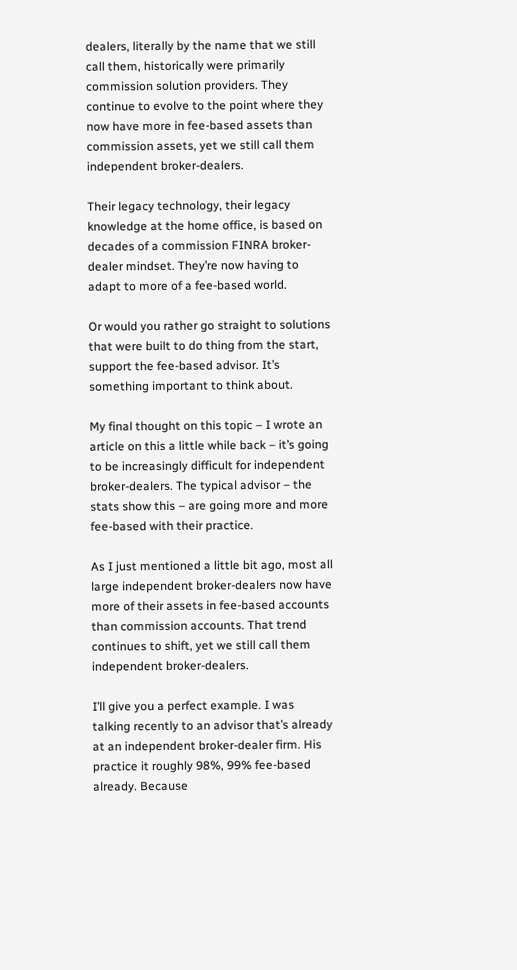dealers, literally by the name that we still call them, historically were primarily commission solution providers. They continue to evolve to the point where they now have more in fee-based assets than commission assets, yet we still call them independent broker-dealers.

Their legacy technology, their legacy knowledge at the home office, is based on decades of a commission FINRA broker-dealer mindset. They’re now having to adapt to more of a fee-based world.

Or would you rather go straight to solutions that were built to do thing from the start, support the fee-based advisor. It’s something important to think about.

My final thought on this topic – I wrote an article on this a little while back – it’s going to be increasingly difficult for independent broker-dealers. The typical advisor – the stats show this – are going more and more fee-based with their practice.

As I just mentioned a little bit ago, most all large independent broker-dealers now have more of their assets in fee-based accounts than commission accounts. That trend continues to shift, yet we still call them independent broker-dealers.

I’ll give you a perfect example. I was talking recently to an advisor that’s already at an independent broker-dealer firm. His practice it roughly 98%, 99% fee-based already. Because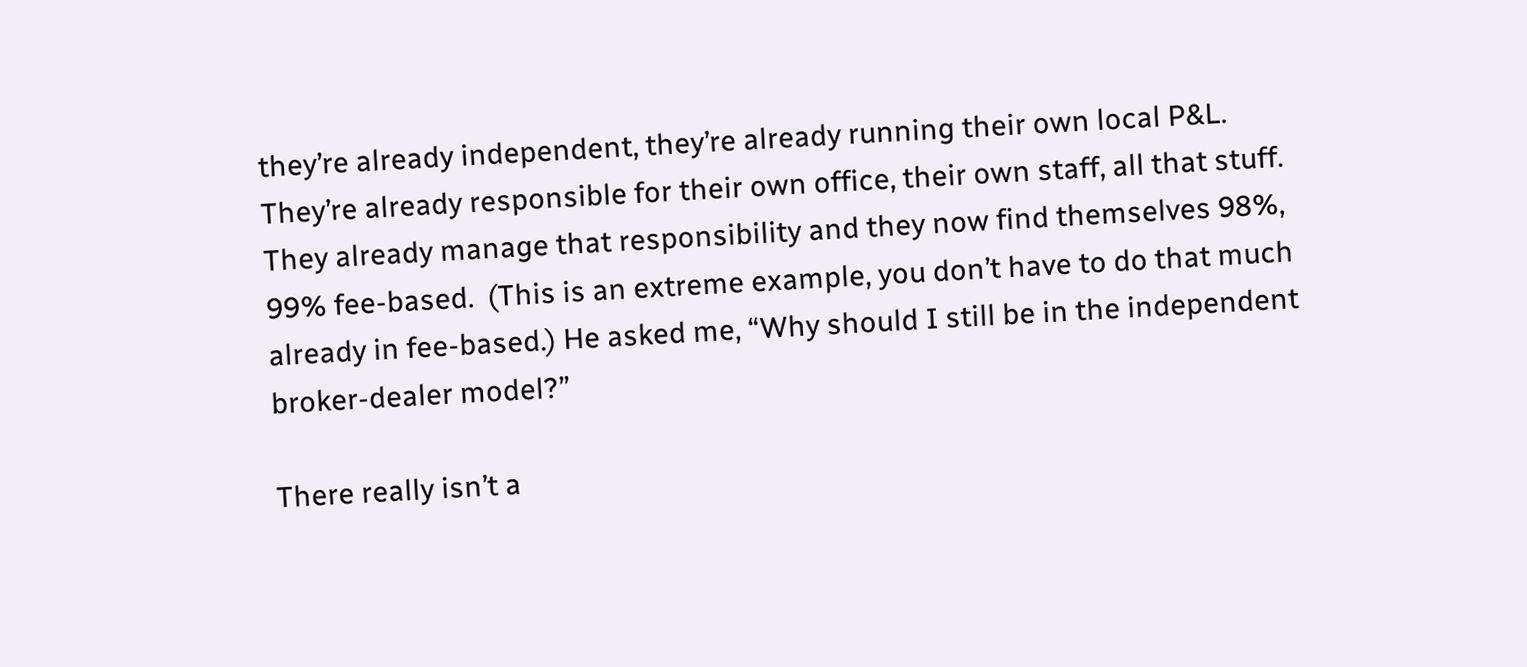they’re already independent, they’re already running their own local P&L. They’re already responsible for their own office, their own staff, all that stuff. They already manage that responsibility and they now find themselves 98%, 99% fee-based.  (This is an extreme example, you don’t have to do that much already in fee-based.) He asked me, “Why should I still be in the independent broker-dealer model?”

There really isn’t a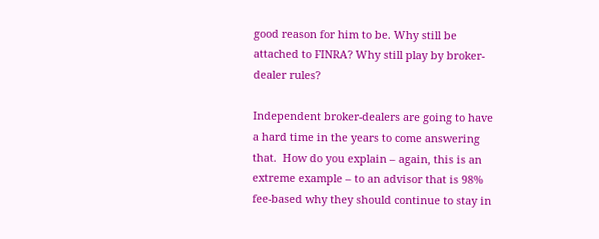good reason for him to be. Why still be attached to FINRA? Why still play by broker-dealer rules?

Independent broker-dealers are going to have a hard time in the years to come answering that.  How do you explain – again, this is an extreme example – to an advisor that is 98% fee-based why they should continue to stay in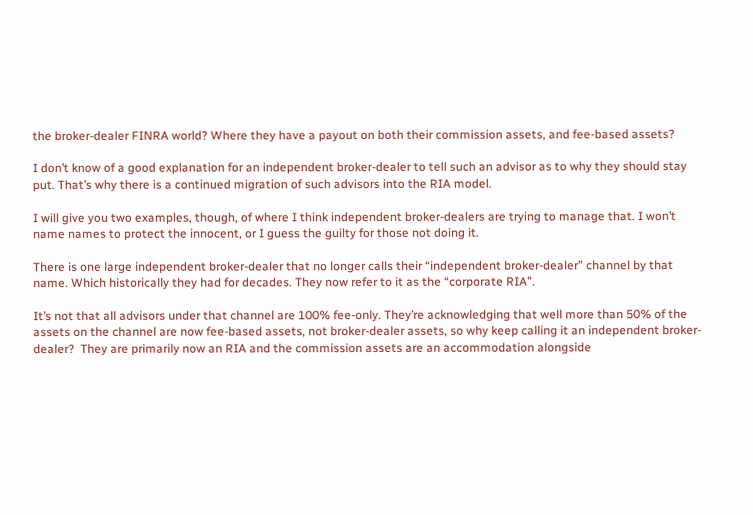the broker-dealer FINRA world? Where they have a payout on both their commission assets, and fee-based assets?

I don’t know of a good explanation for an independent broker-dealer to tell such an advisor as to why they should stay put. That’s why there is a continued migration of such advisors into the RIA model.

I will give you two examples, though, of where I think independent broker-dealers are trying to manage that. I won’t name names to protect the innocent, or I guess the guilty for those not doing it.

There is one large independent broker-dealer that no longer calls their “independent broker-dealer” channel by that name. Which historically they had for decades. They now refer to it as the “corporate RIA”.

It’s not that all advisors under that channel are 100% fee-only. They’re acknowledging that well more than 50% of the assets on the channel are now fee-based assets, not broker-dealer assets, so why keep calling it an independent broker-dealer?  They are primarily now an RIA and the commission assets are an accommodation alongside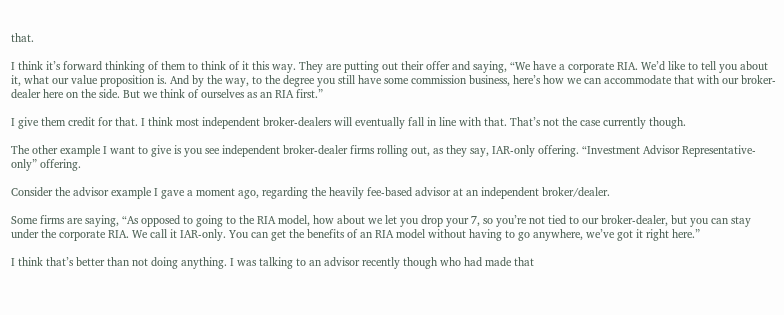that.

I think it’s forward thinking of them to think of it this way. They are putting out their offer and saying, “We have a corporate RIA. We’d like to tell you about it, what our value proposition is. And by the way, to the degree you still have some commission business, here’s how we can accommodate that with our broker-dealer here on the side. But we think of ourselves as an RIA first.”

I give them credit for that. I think most independent broker-dealers will eventually fall in line with that. That’s not the case currently though.

The other example I want to give is you see independent broker-dealer firms rolling out, as they say, IAR-only offering. “Investment Advisor Representative-only” offering.

Consider the advisor example I gave a moment ago, regarding the heavily fee-based advisor at an independent broker/dealer.

Some firms are saying, “As opposed to going to the RIA model, how about we let you drop your 7, so you’re not tied to our broker-dealer, but you can stay under the corporate RIA. We call it IAR-only. You can get the benefits of an RIA model without having to go anywhere, we’ve got it right here.”

I think that’s better than not doing anything. I was talking to an advisor recently though who had made that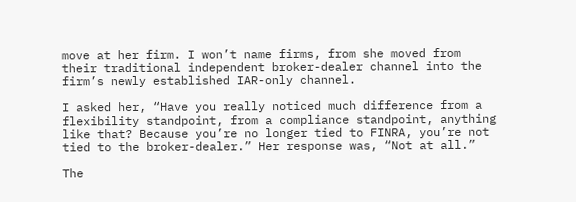move at her firm. I won’t name firms, from she moved from their traditional independent broker-dealer channel into the firm’s newly established IAR-only channel.

I asked her, “Have you really noticed much difference from a flexibility standpoint, from a compliance standpoint, anything like that? Because you’re no longer tied to FINRA, you’re not tied to the broker-dealer.” Her response was, “Not at all.”

The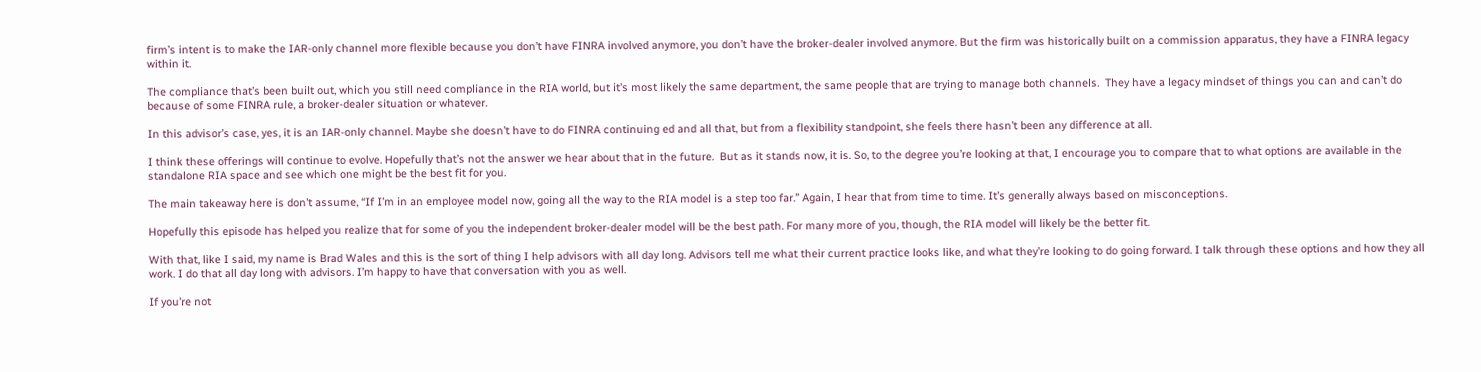firm’s intent is to make the IAR-only channel more flexible because you don’t have FINRA involved anymore, you don’t have the broker-dealer involved anymore. But the firm was historically built on a commission apparatus, they have a FINRA legacy within it.

The compliance that’s been built out, which you still need compliance in the RIA world, but it’s most likely the same department, the same people that are trying to manage both channels.  They have a legacy mindset of things you can and can’t do because of some FINRA rule, a broker-dealer situation or whatever.

In this advisor’s case, yes, it is an IAR-only channel. Maybe she doesn’t have to do FINRA continuing ed and all that, but from a flexibility standpoint, she feels there hasn’t been any difference at all.

I think these offerings will continue to evolve. Hopefully that’s not the answer we hear about that in the future.  But as it stands now, it is. So, to the degree you’re looking at that, I encourage you to compare that to what options are available in the standalone RIA space and see which one might be the best fit for you.

The main takeaway here is don’t assume, “If I’m in an employee model now, going all the way to the RIA model is a step too far.” Again, I hear that from time to time. It’s generally always based on misconceptions.

Hopefully this episode has helped you realize that for some of you the independent broker-dealer model will be the best path. For many more of you, though, the RIA model will likely be the better fit.

With that, like I said, my name is Brad Wales and this is the sort of thing I help advisors with all day long. Advisors tell me what their current practice looks like, and what they’re looking to do going forward. I talk through these options and how they all work. I do that all day long with advisors. I’m happy to have that conversation with you as well.

If you’re not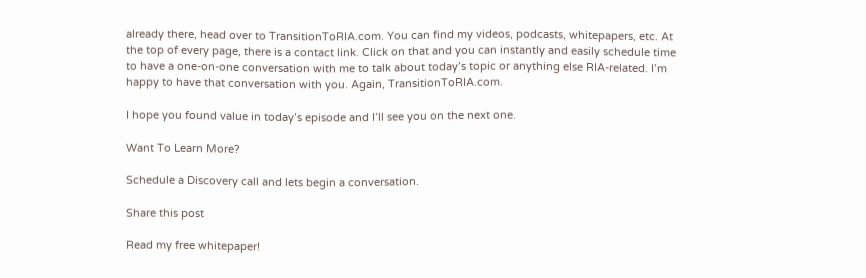already there, head over to TransitionToRIA.com. You can find my videos, podcasts, whitepapers, etc. At the top of every page, there is a contact link. Click on that and you can instantly and easily schedule time to have a one-on-one conversation with me to talk about today’s topic or anything else RIA-related. I’m happy to have that conversation with you. Again, TransitionToRIA.com.

I hope you found value in today’s episode and I’ll see you on the next one.

Want To Learn More?

Schedule a Discovery call and lets begin a conversation.

Share this post

Read my free whitepaper!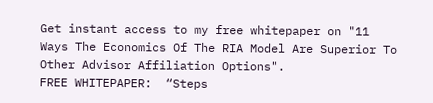Get instant access to my free whitepaper on "11 Ways The Economics Of The RIA Model Are Superior To Other Advisor Affiliation Options".
FREE WHITEPAPER:  “Steps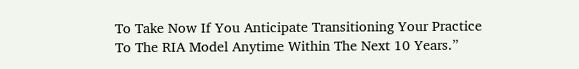To Take Now If You Anticipate Transitioning Your Practice To The RIA Model Anytime Within The Next 10 Years.”